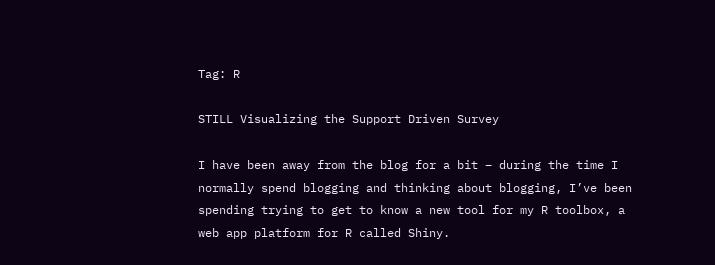Tag: R

STILL Visualizing the Support Driven Survey

I have been away from the blog for a bit – during the time I normally spend blogging and thinking about blogging, I’ve been spending trying to get to know a new tool for my R toolbox, a web app platform for R called Shiny.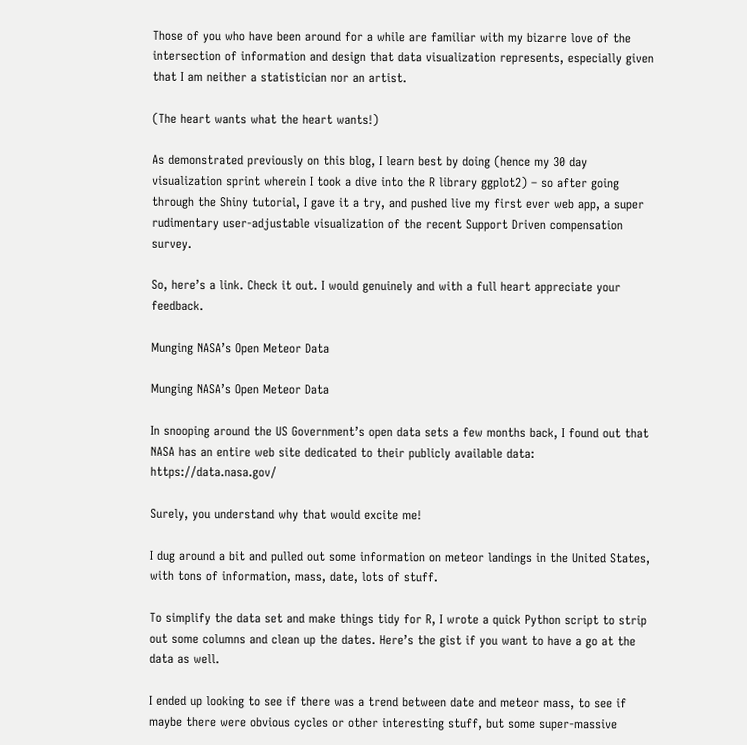Those of you who have been around for a while are familiar with my bizarre love of the intersection of information and design that data visualization represents, especially given that I am neither a statistician nor an artist.

(The heart wants what the heart wants!)

As demonstrated previously on this blog, I learn best by doing (hence my 30 day visualization sprint wherein I took a dive into the R library ggplot2) – so after going through the Shiny tutorial, I gave it a try, and pushed live my first ever web app, a super rudimentary user-adjustable visualization of the recent Support Driven compensation survey.

So, here’s a link. Check it out. I would genuinely and with a full heart appreciate your feedback.

Munging NASA’s Open Meteor Data

Munging NASA’s Open Meteor Data

In snooping around the US Government’s open data sets a few months back, I found out that NASA has an entire web site dedicated to their publicly available data: https://data.nasa.gov/

Surely, you understand why that would excite me!

I dug around a bit and pulled out some information on meteor landings in the United States, with tons of information, mass, date, lots of stuff.

To simplify the data set and make things tidy for R, I wrote a quick Python script to strip out some columns and clean up the dates. Here’s the gist if you want to have a go at the data as well.

I ended up looking to see if there was a trend between date and meteor mass, to see if maybe there were obvious cycles or other interesting stuff, but some super-massive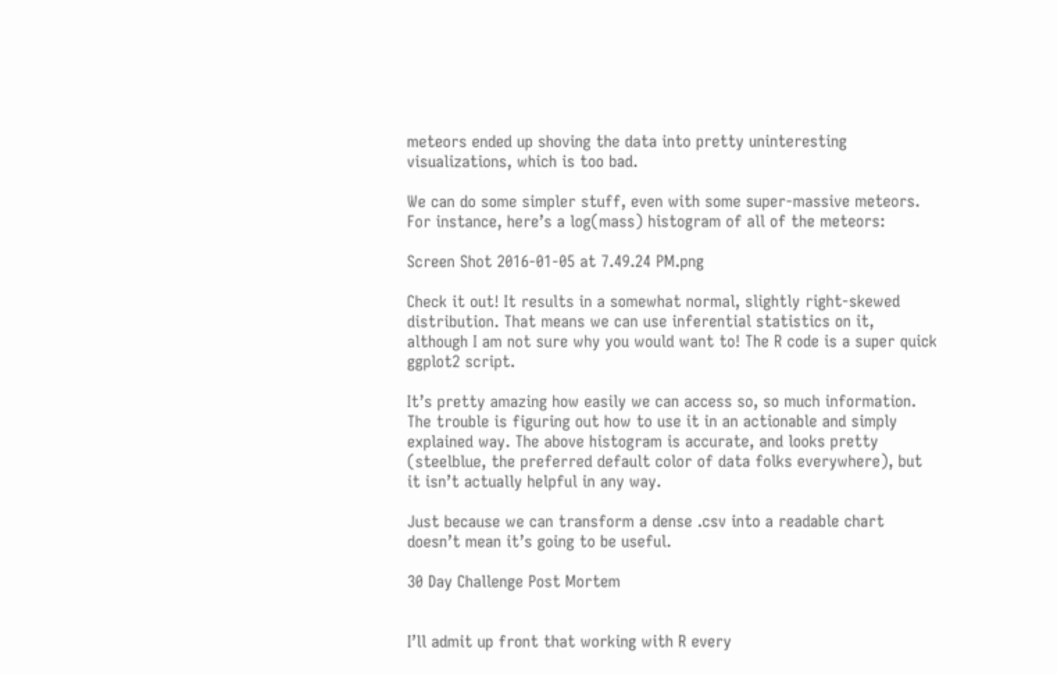meteors ended up shoving the data into pretty uninteresting visualizations, which is too bad.

We can do some simpler stuff, even with some super-massive meteors. For instance, here’s a log(mass) histogram of all of the meteors:

Screen Shot 2016-01-05 at 7.49.24 PM.png

Check it out! It results in a somewhat normal, slightly right-skewed distribution. That means we can use inferential statistics on it, although I am not sure why you would want to! The R code is a super quick ggplot2 script.

It’s pretty amazing how easily we can access so, so much information. The trouble is figuring out how to use it in an actionable and simply explained way. The above histogram is accurate, and looks pretty (steelblue, the preferred default color of data folks everywhere), but it isn’t actually helpful in any way.

Just because we can transform a dense .csv into a readable chart doesn’t mean it’s going to be useful.

30 Day Challenge Post Mortem


I’ll admit up front that working with R every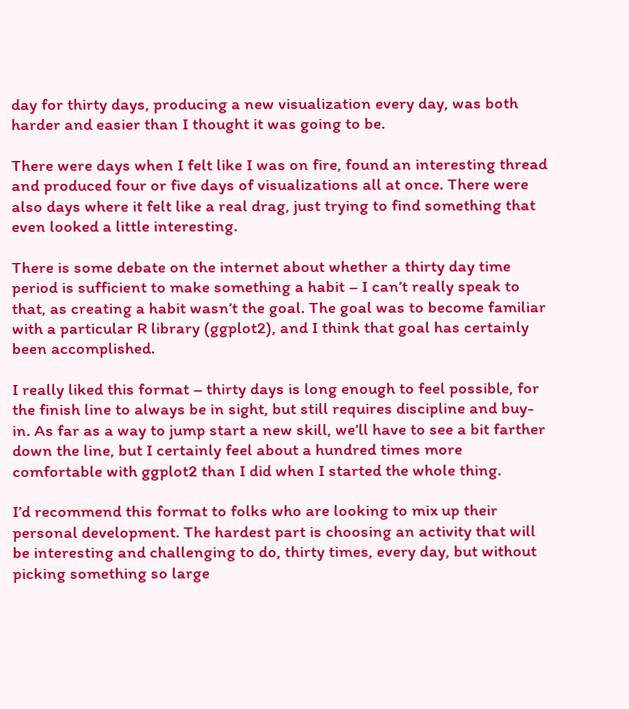day for thirty days, producing a new visualization every day, was both harder and easier than I thought it was going to be.

There were days when I felt like I was on fire, found an interesting thread and produced four or five days of visualizations all at once. There were also days where it felt like a real drag, just trying to find something that even looked a little interesting.

There is some debate on the internet about whether a thirty day time period is sufficient to make something a habit – I can’t really speak to that, as creating a habit wasn’t the goal. The goal was to become familiar with a particular R library (ggplot2), and I think that goal has certainly been accomplished.

I really liked this format – thirty days is long enough to feel possible, for the finish line to always be in sight, but still requires discipline and buy-in. As far as a way to jump start a new skill, we’ll have to see a bit farther down the line, but I certainly feel about a hundred times more comfortable with ggplot2 than I did when I started the whole thing.

I’d recommend this format to folks who are looking to mix up their personal development. The hardest part is choosing an activity that will be interesting and challenging to do, thirty times, every day, but without picking something so large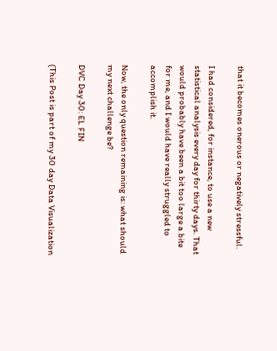that it becomes onerous or negatively stressful.

I had considered, for instance, to use a new statistical analysis every day for thirty days. That would probably have been a bit too large a bite for me, and I would have really struggled to accomplish it.

Now, the only question remaining is: what should my next challenge be?

DVC Day 30: EL FIN

(This Post is part of my 30 day Data Visualization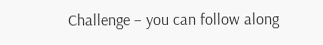Challenge – you can follow along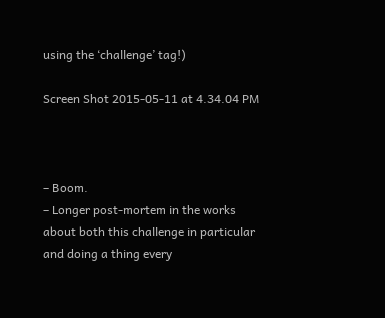using the ‘challenge’ tag!)

Screen Shot 2015-05-11 at 4.34.04 PM



– Boom.
– Longer post-mortem in the works about both this challenge in particular and doing a thing every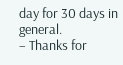day for 30 days in general.
– Thanks for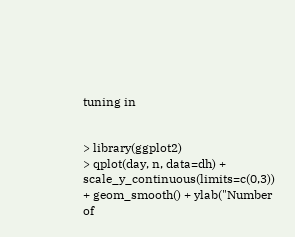tuning in


> library(ggplot2)
> qplot(day, n, data=dh) + scale_y_continuous(limits=c(0,3)) + geom_smooth() + ylab("Number of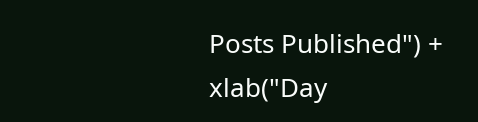Posts Published") + xlab("Day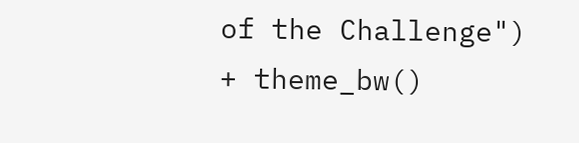of the Challenge") + theme_bw()